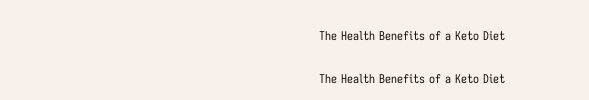The Health Benefits of a Keto Diet

The Health Benefits of a Keto Diet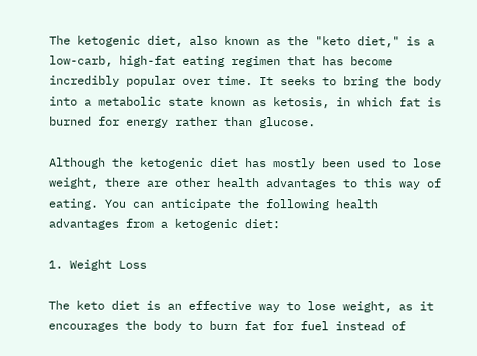The ketogenic diet, also known as the "keto diet," is a low-carb, high-fat eating regimen that has become incredibly popular over time. It seeks to bring the body into a metabolic state known as ketosis, in which fat is burned for energy rather than glucose.

Although the ketogenic diet has mostly been used to lose weight, there are other health advantages to this way of eating. You can anticipate the following health advantages from a ketogenic diet:

1. Weight Loss

The keto diet is an effective way to lose weight, as it encourages the body to burn fat for fuel instead of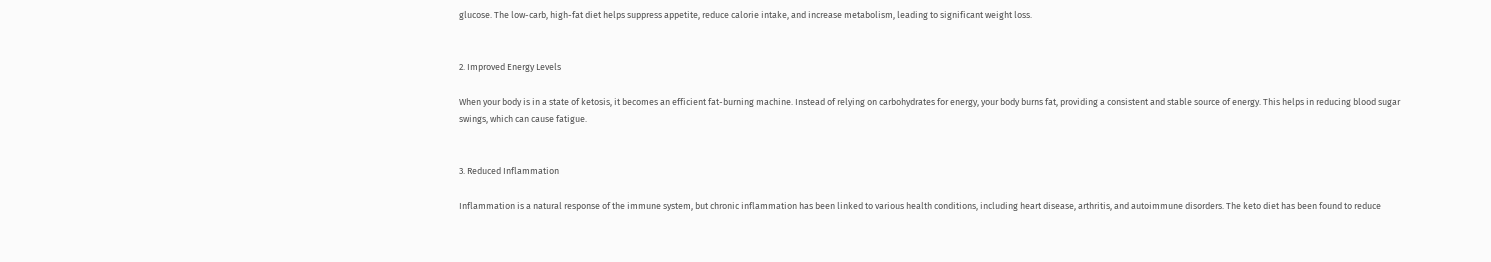glucose. The low-carb, high-fat diet helps suppress appetite, reduce calorie intake, and increase metabolism, leading to significant weight loss.


2. Improved Energy Levels

When your body is in a state of ketosis, it becomes an efficient fat-burning machine. Instead of relying on carbohydrates for energy, your body burns fat, providing a consistent and stable source of energy. This helps in reducing blood sugar swings, which can cause fatigue.


3. Reduced Inflammation

Inflammation is a natural response of the immune system, but chronic inflammation has been linked to various health conditions, including heart disease, arthritis, and autoimmune disorders. The keto diet has been found to reduce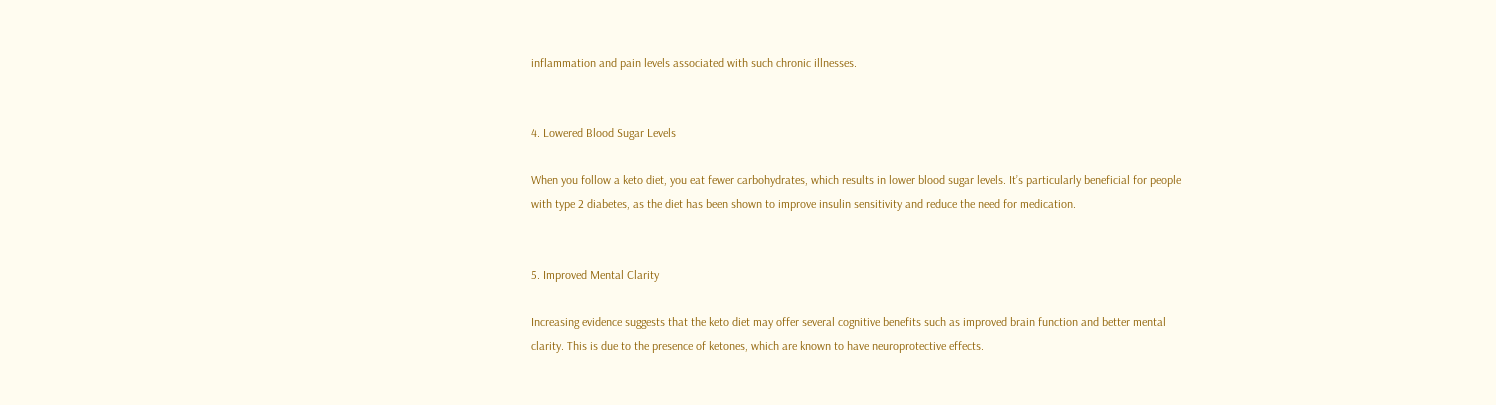inflammation and pain levels associated with such chronic illnesses.


4. Lowered Blood Sugar Levels

When you follow a keto diet, you eat fewer carbohydrates, which results in lower blood sugar levels. It’s particularly beneficial for people with type 2 diabetes, as the diet has been shown to improve insulin sensitivity and reduce the need for medication.


5. Improved Mental Clarity

Increasing evidence suggests that the keto diet may offer several cognitive benefits such as improved brain function and better mental clarity. This is due to the presence of ketones, which are known to have neuroprotective effects.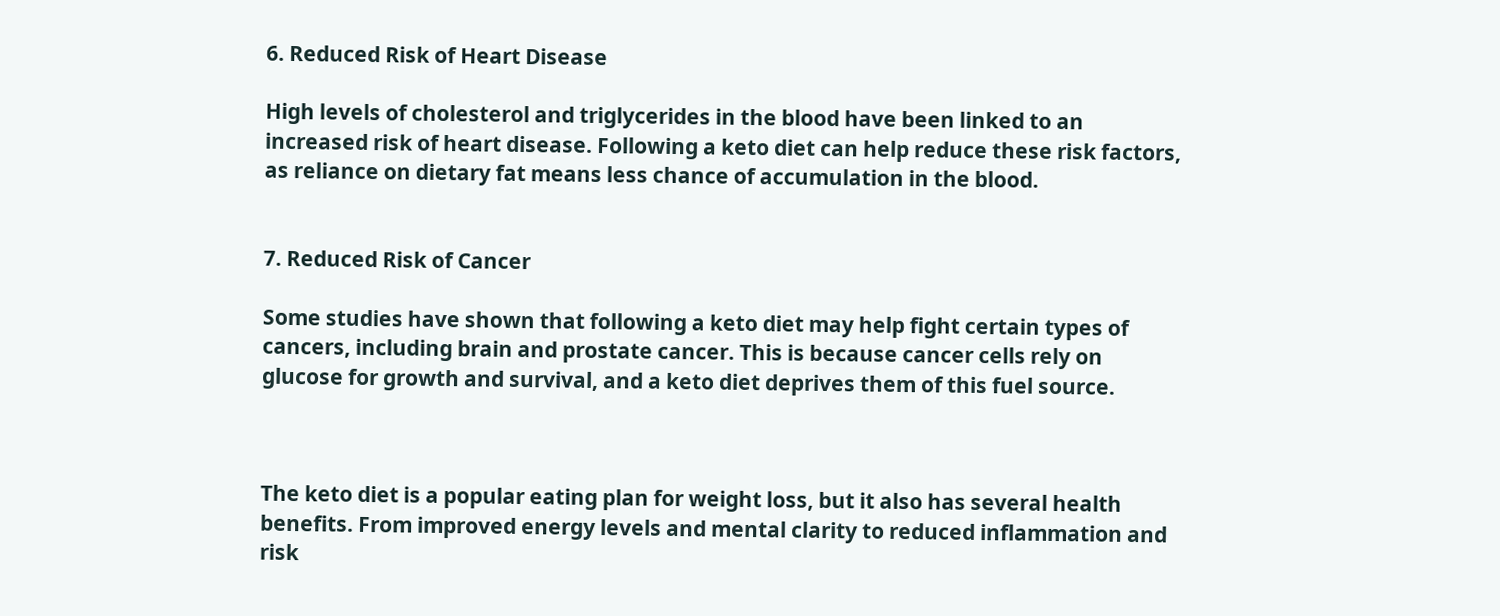6. Reduced Risk of Heart Disease

High levels of cholesterol and triglycerides in the blood have been linked to an increased risk of heart disease. Following a keto diet can help reduce these risk factors, as reliance on dietary fat means less chance of accumulation in the blood.


7. Reduced Risk of Cancer

Some studies have shown that following a keto diet may help fight certain types of cancers, including brain and prostate cancer. This is because cancer cells rely on glucose for growth and survival, and a keto diet deprives them of this fuel source.



The keto diet is a popular eating plan for weight loss, but it also has several health benefits. From improved energy levels and mental clarity to reduced inflammation and risk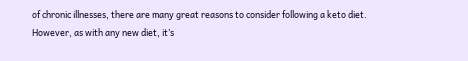of chronic illnesses, there are many great reasons to consider following a keto diet. However, as with any new diet, it’s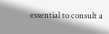essential to consult a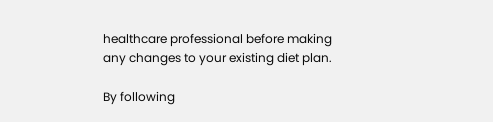healthcare professional before making any changes to your existing diet plan.

By following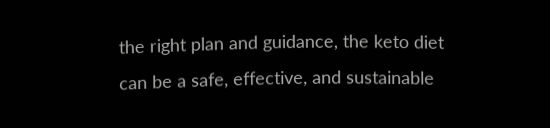the right plan and guidance, the keto diet can be a safe, effective, and sustainable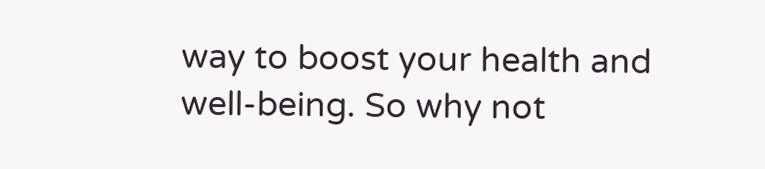way to boost your health and well-being. So why not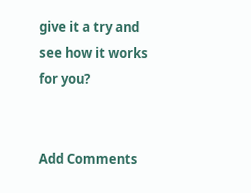give it a try and see how it works for you?


Add Comments